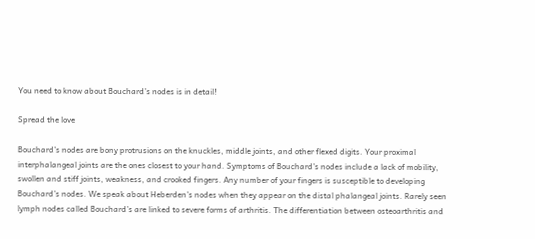You need to know about Bouchard’s nodes is in detail!

Spread the love

Bouchard’s nodes are bony protrusions on the knuckles, middle joints, and other flexed digits. Your proximal interphalangeal joints are the ones closest to your hand. Symptoms of Bouchard’s nodes include a lack of mobility, swollen and stiff joints, weakness, and crooked fingers. Any number of your fingers is susceptible to developing Bouchard’s nodes. We speak about Heberden’s nodes when they appear on the distal phalangeal joints. Rarely seen lymph nodes called Bouchard’s are linked to severe forms of arthritis. The differentiation between osteoarthritis and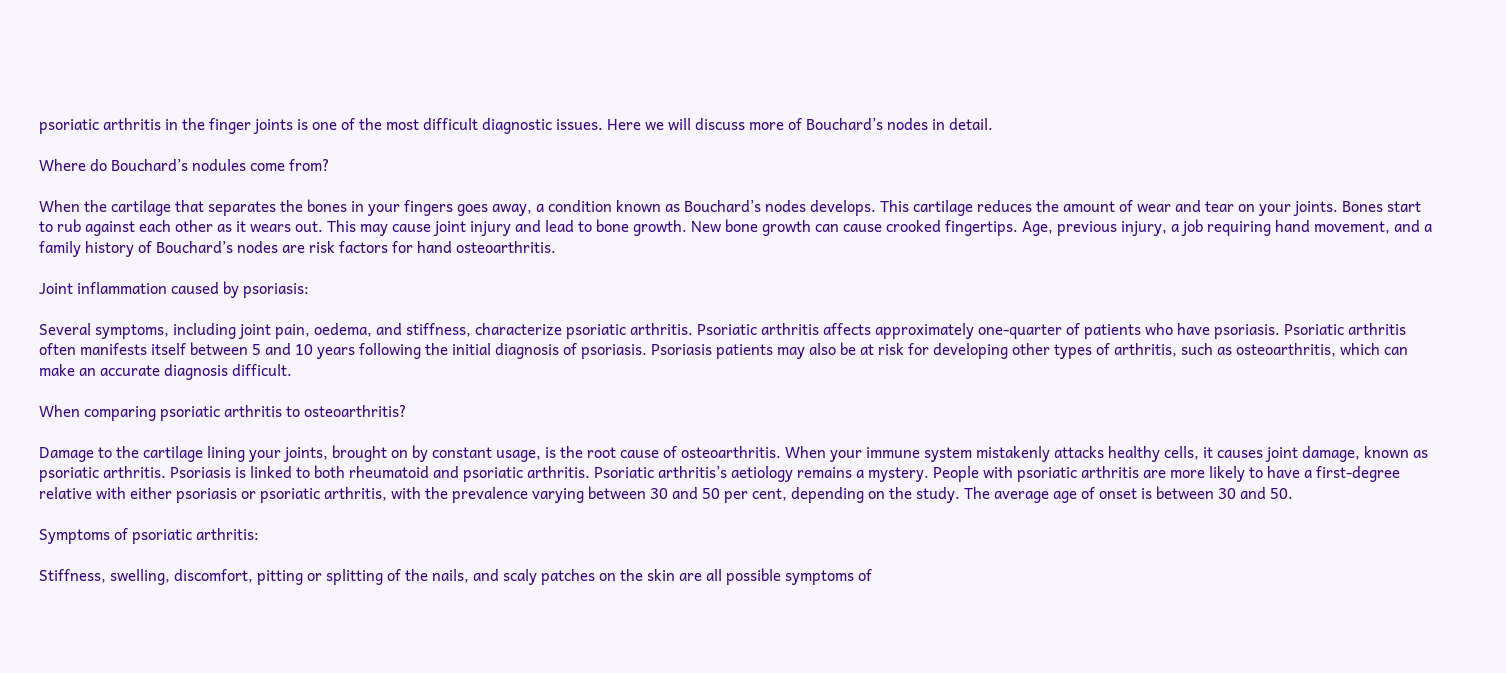psoriatic arthritis in the finger joints is one of the most difficult diagnostic issues. Here we will discuss more of Bouchard’s nodes in detail.

Where do Bouchard’s nodules come from?

When the cartilage that separates the bones in your fingers goes away, a condition known as Bouchard’s nodes develops. This cartilage reduces the amount of wear and tear on your joints. Bones start to rub against each other as it wears out. This may cause joint injury and lead to bone growth. New bone growth can cause crooked fingertips. Age, previous injury, a job requiring hand movement, and a family history of Bouchard’s nodes are risk factors for hand osteoarthritis.

Joint inflammation caused by psoriasis:

Several symptoms, including joint pain, oedema, and stiffness, characterize psoriatic arthritis. Psoriatic arthritis affects approximately one-quarter of patients who have psoriasis. Psoriatic arthritis often manifests itself between 5 and 10 years following the initial diagnosis of psoriasis. Psoriasis patients may also be at risk for developing other types of arthritis, such as osteoarthritis, which can make an accurate diagnosis difficult.

When comparing psoriatic arthritis to osteoarthritis?

Damage to the cartilage lining your joints, brought on by constant usage, is the root cause of osteoarthritis. When your immune system mistakenly attacks healthy cells, it causes joint damage, known as psoriatic arthritis. Psoriasis is linked to both rheumatoid and psoriatic arthritis. Psoriatic arthritis’s aetiology remains a mystery. People with psoriatic arthritis are more likely to have a first-degree relative with either psoriasis or psoriatic arthritis, with the prevalence varying between 30 and 50 per cent, depending on the study. The average age of onset is between 30 and 50.

Symptoms of psoriatic arthritis:

Stiffness, swelling, discomfort, pitting or splitting of the nails, and scaly patches on the skin are all possible symptoms of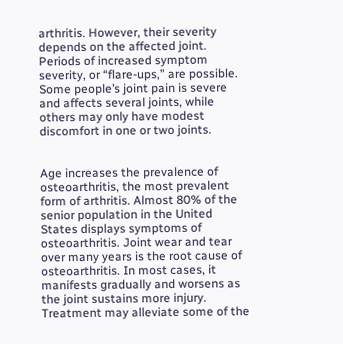arthritis. However, their severity depends on the affected joint. Periods of increased symptom severity, or “flare-ups,” are possible. Some people’s joint pain is severe and affects several joints, while others may only have modest discomfort in one or two joints.


Age increases the prevalence of osteoarthritis, the most prevalent form of arthritis. Almost 80% of the senior population in the United States displays symptoms of osteoarthritis. Joint wear and tear over many years is the root cause of osteoarthritis. In most cases, it manifests gradually and worsens as the joint sustains more injury. Treatment may alleviate some of the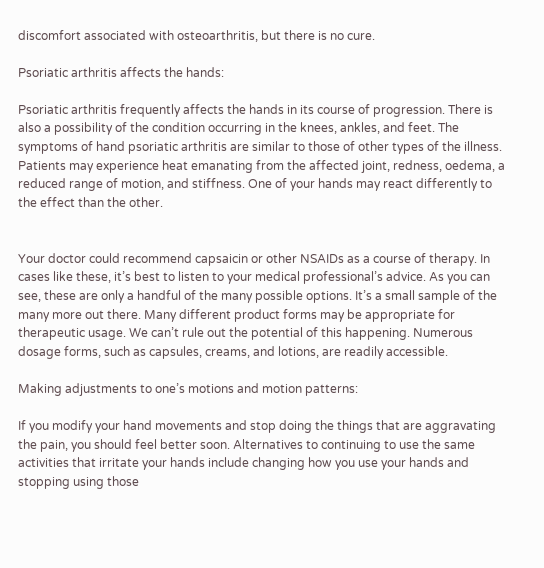discomfort associated with osteoarthritis, but there is no cure.

Psoriatic arthritis affects the hands:

Psoriatic arthritis frequently affects the hands in its course of progression. There is also a possibility of the condition occurring in the knees, ankles, and feet. The symptoms of hand psoriatic arthritis are similar to those of other types of the illness. Patients may experience heat emanating from the affected joint, redness, oedema, a reduced range of motion, and stiffness. One of your hands may react differently to the effect than the other.


Your doctor could recommend capsaicin or other NSAIDs as a course of therapy. In cases like these, it’s best to listen to your medical professional’s advice. As you can see, these are only a handful of the many possible options. It’s a small sample of the many more out there. Many different product forms may be appropriate for therapeutic usage. We can’t rule out the potential of this happening. Numerous dosage forms, such as capsules, creams, and lotions, are readily accessible.

Making adjustments to one’s motions and motion patterns:

If you modify your hand movements and stop doing the things that are aggravating the pain, you should feel better soon. Alternatives to continuing to use the same activities that irritate your hands include changing how you use your hands and stopping using those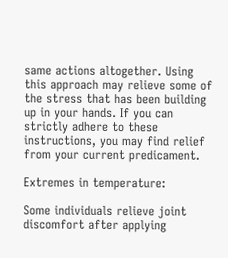same actions altogether. Using this approach may relieve some of the stress that has been building up in your hands. If you can strictly adhere to these instructions, you may find relief from your current predicament.

Extremes in temperature:

Some individuals relieve joint discomfort after applying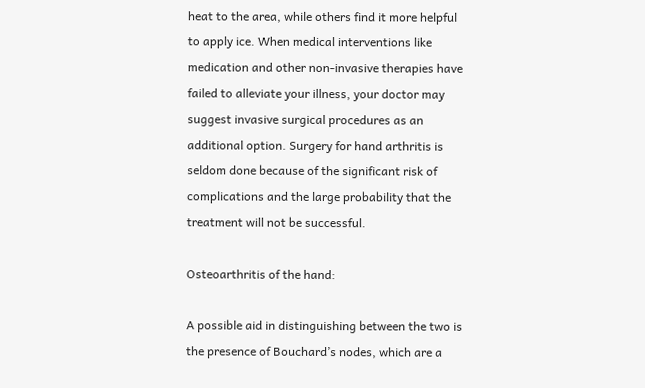heat to the area, while others find it more helpful to apply ice. When medical interventions like medication and other non-invasive therapies have failed to alleviate your illness, your doctor may suggest invasive surgical procedures as an additional option. Surgery for hand arthritis is seldom done because of the significant risk of complications and the large probability that the treatment will not be successful.

Osteoarthritis of the hand:

A possible aid in distinguishing between the two is the presence of Bouchard’s nodes, which are a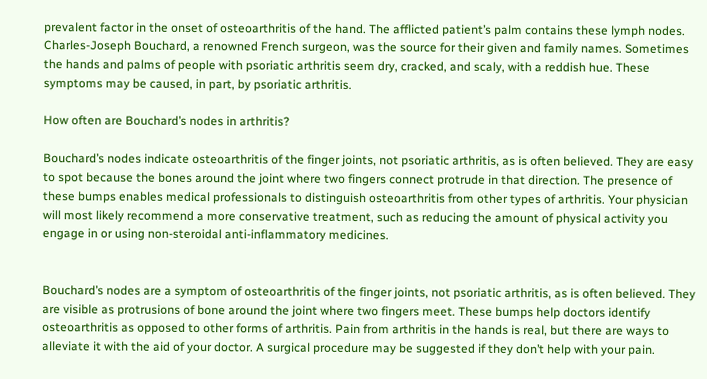prevalent factor in the onset of osteoarthritis of the hand. The afflicted patient’s palm contains these lymph nodes. Charles-Joseph Bouchard, a renowned French surgeon, was the source for their given and family names. Sometimes the hands and palms of people with psoriatic arthritis seem dry, cracked, and scaly, with a reddish hue. These symptoms may be caused, in part, by psoriatic arthritis.

How often are Bouchard’s nodes in arthritis?

Bouchard’s nodes indicate osteoarthritis of the finger joints, not psoriatic arthritis, as is often believed. They are easy to spot because the bones around the joint where two fingers connect protrude in that direction. The presence of these bumps enables medical professionals to distinguish osteoarthritis from other types of arthritis. Your physician will most likely recommend a more conservative treatment, such as reducing the amount of physical activity you engage in or using non-steroidal anti-inflammatory medicines.


Bouchard’s nodes are a symptom of osteoarthritis of the finger joints, not psoriatic arthritis, as is often believed. They are visible as protrusions of bone around the joint where two fingers meet. These bumps help doctors identify osteoarthritis as opposed to other forms of arthritis. Pain from arthritis in the hands is real, but there are ways to alleviate it with the aid of your doctor. A surgical procedure may be suggested if they don’t help with your pain.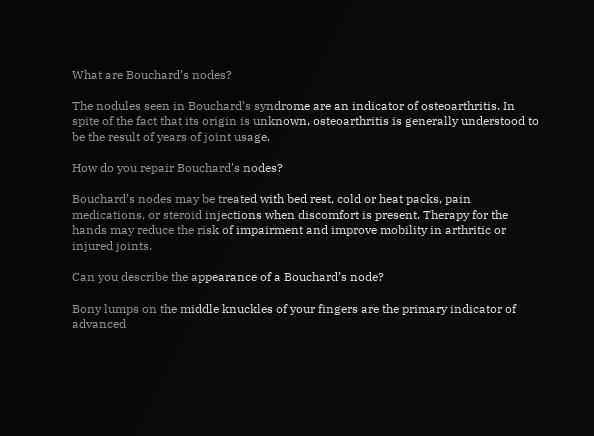What are Bouchard’s nodes?

The nodules seen in Bouchard’s syndrome are an indicator of osteoarthritis. In spite of the fact that its origin is unknown, osteoarthritis is generally understood to be the result of years of joint usage.

How do you repair Bouchard’s nodes?

Bouchard’s nodes may be treated with bed rest, cold or heat packs, pain medications, or steroid injections when discomfort is present. Therapy for the hands may reduce the risk of impairment and improve mobility in arthritic or injured joints.

Can you describe the appearance of a Bouchard’s node?

Bony lumps on the middle knuckles of your fingers are the primary indicator of advanced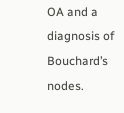OA and a diagnosis of Bouchard’s nodes.